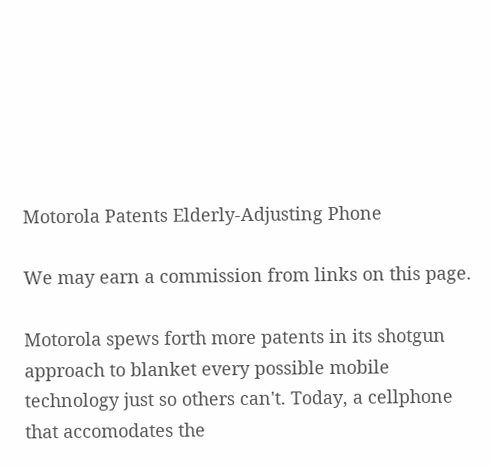Motorola Patents Elderly-Adjusting Phone

We may earn a commission from links on this page.

Motorola spews forth more patents in its shotgun approach to blanket every possible mobile technology just so others can't. Today, a cellphone that accomodates the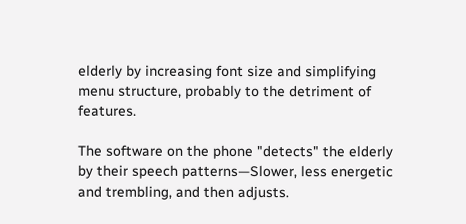elderly by increasing font size and simplifying menu structure, probably to the detriment of features.

The software on the phone "detects" the elderly by their speech patterns—Slower, less energetic and trembling, and then adjusts.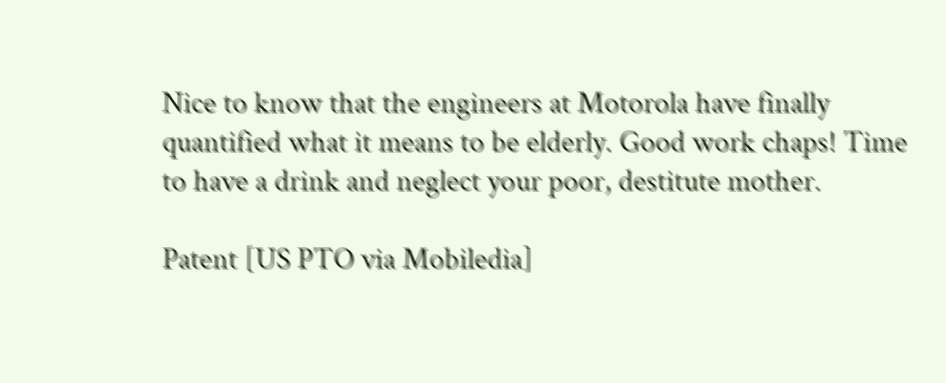Nice to know that the engineers at Motorola have finally quantified what it means to be elderly. Good work chaps! Time to have a drink and neglect your poor, destitute mother.

Patent [US PTO via Mobiledia]